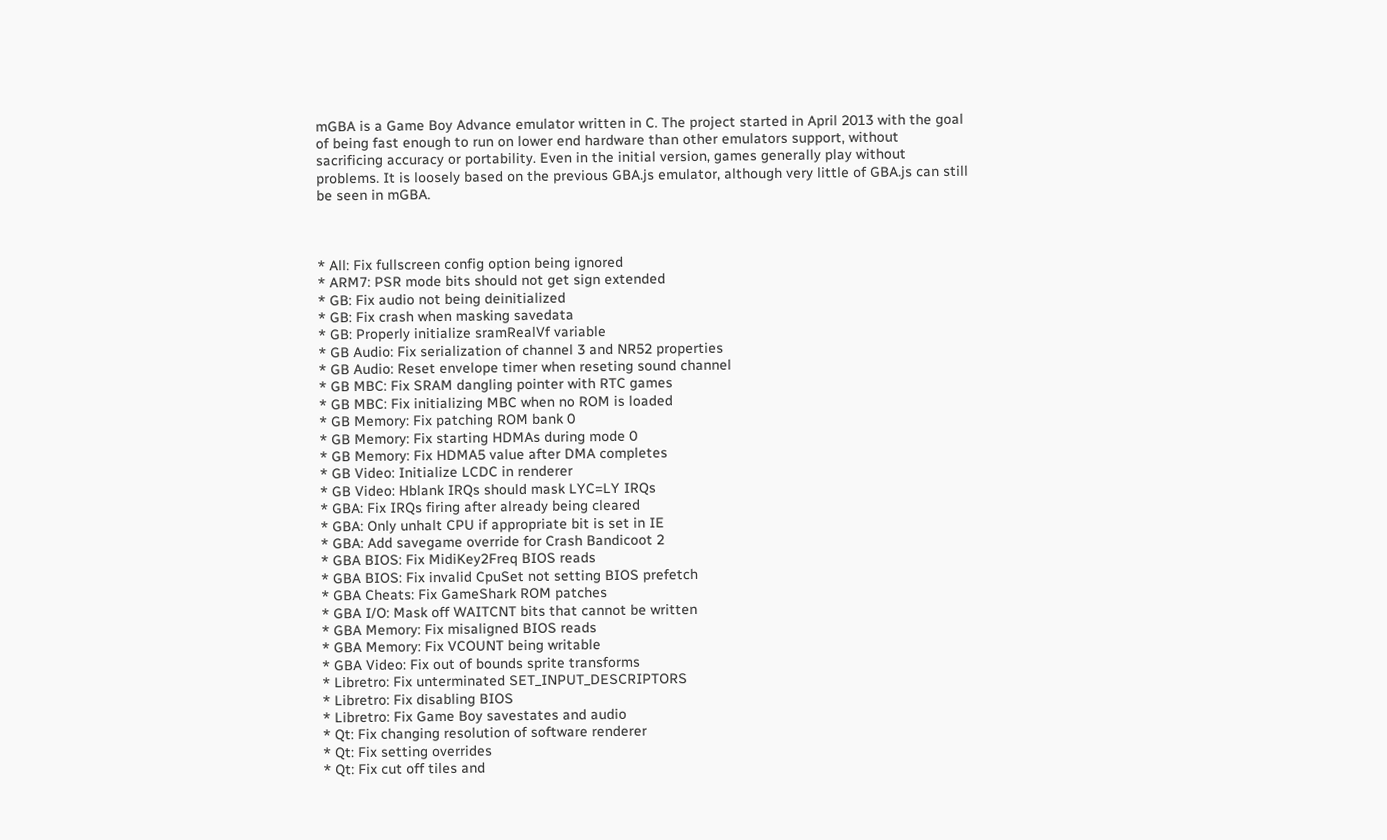mGBA is a Game Boy Advance emulator written in C. The project started in April 2013 with the goal of being fast enough to run on lower end hardware than other emulators support, without sacrificing accuracy or portability. Even in the initial version, games generally play without problems. It is loosely based on the previous GBA.js emulator, although very little of GBA.js can still be seen in mGBA.



* All: Fix fullscreen config option being ignored
* ARM7: PSR mode bits should not get sign extended
* GB: Fix audio not being deinitialized
* GB: Fix crash when masking savedata
* GB: Properly initialize sramRealVf variable
* GB Audio: Fix serialization of channel 3 and NR52 properties
* GB Audio: Reset envelope timer when reseting sound channel
* GB MBC: Fix SRAM dangling pointer with RTC games
* GB MBC: Fix initializing MBC when no ROM is loaded
* GB Memory: Fix patching ROM bank 0
* GB Memory: Fix starting HDMAs during mode 0
* GB Memory: Fix HDMA5 value after DMA completes
* GB Video: Initialize LCDC in renderer
* GB Video: Hblank IRQs should mask LYC=LY IRQs
* GBA: Fix IRQs firing after already being cleared
* GBA: Only unhalt CPU if appropriate bit is set in IE
* GBA: Add savegame override for Crash Bandicoot 2
* GBA BIOS: Fix MidiKey2Freq BIOS reads
* GBA BIOS: Fix invalid CpuSet not setting BIOS prefetch
* GBA Cheats: Fix GameShark ROM patches
* GBA I/O: Mask off WAITCNT bits that cannot be written
* GBA Memory: Fix misaligned BIOS reads
* GBA Memory: Fix VCOUNT being writable
* GBA Video: Fix out of bounds sprite transforms
* Libretro: Fix unterminated SET_INPUT_DESCRIPTORS
* Libretro: Fix disabling BIOS
* Libretro: Fix Game Boy savestates and audio
* Qt: Fix changing resolution of software renderer
* Qt: Fix setting overrides
* Qt: Fix cut off tiles and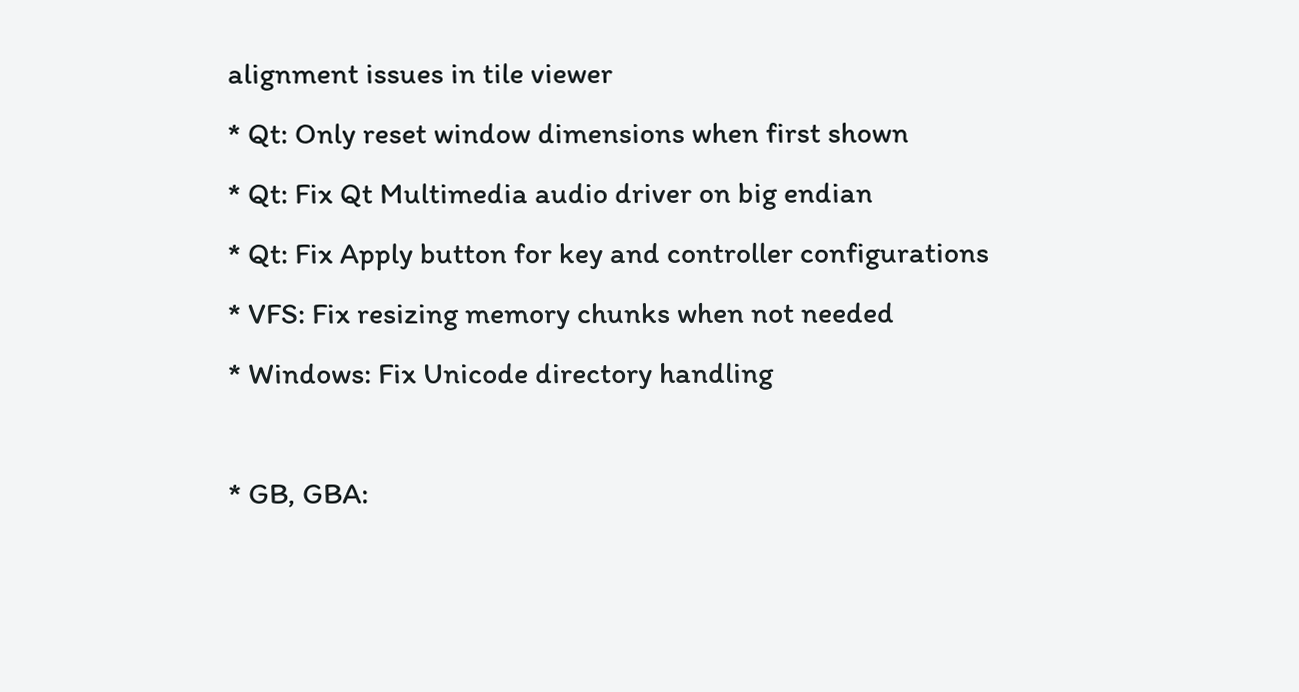alignment issues in tile viewer
* Qt: Only reset window dimensions when first shown
* Qt: Fix Qt Multimedia audio driver on big endian
* Qt: Fix Apply button for key and controller configurations
* VFS: Fix resizing memory chunks when not needed
* Windows: Fix Unicode directory handling

* GB, GBA: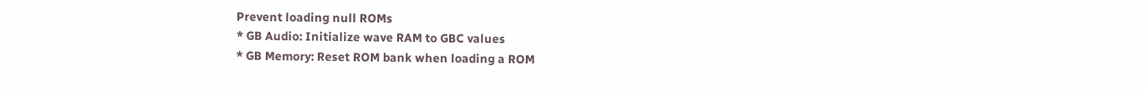Prevent loading null ROMs
* GB Audio: Initialize wave RAM to GBC values
* GB Memory: Reset ROM bank when loading a ROM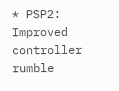* PSP2: Improved controller rumble